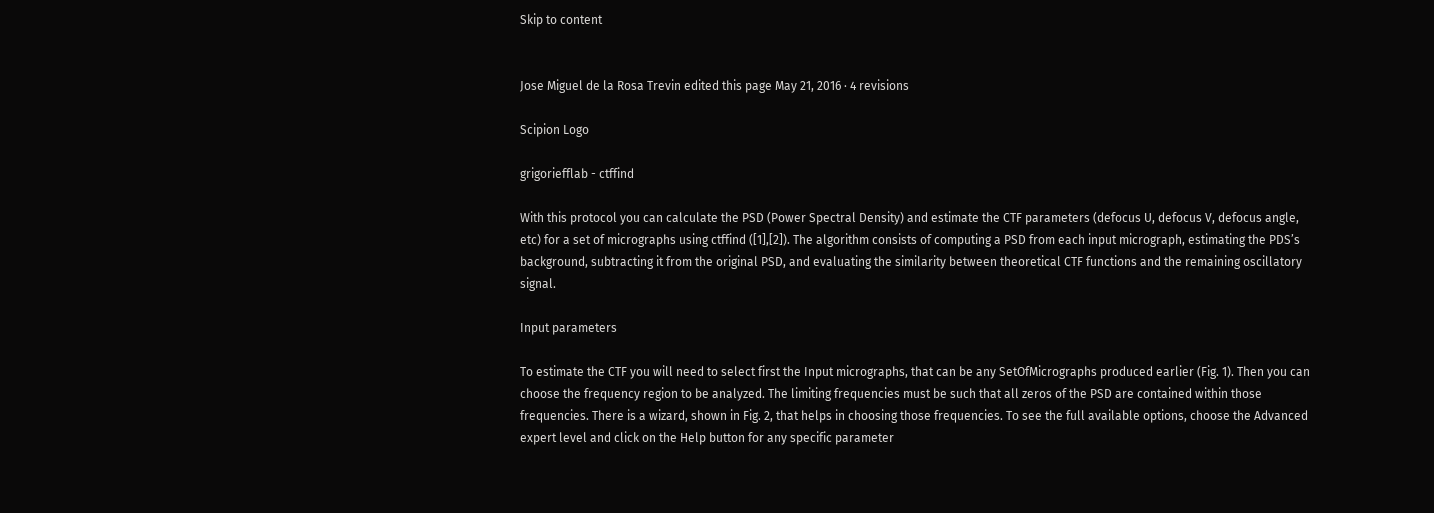Skip to content


Jose Miguel de la Rosa Trevin edited this page May 21, 2016 · 4 revisions

Scipion Logo

grigoriefflab - ctffind

With this protocol you can calculate the PSD (Power Spectral Density) and estimate the CTF parameters (defocus U, defocus V, defocus angle, etc) for a set of micrographs using ctffind ([1],[2]). The algorithm consists of computing a PSD from each input micrograph, estimating the PDS’s background, subtracting it from the original PSD, and evaluating the similarity between theoretical CTF functions and the remaining oscillatory signal.

Input parameters

To estimate the CTF you will need to select first the Input micrographs, that can be any SetOfMicrographs produced earlier (Fig. 1). Then you can choose the frequency region to be analyzed. The limiting frequencies must be such that all zeros of the PSD are contained within those frequencies. There is a wizard, shown in Fig. 2, that helps in choosing those frequencies. To see the full available options, choose the Advanced expert level and click on the Help button for any specific parameter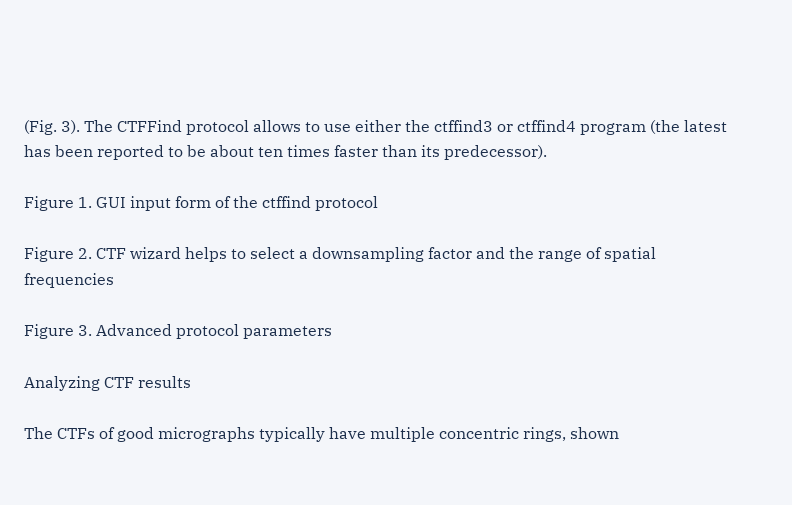(Fig. 3). The CTFFind protocol allows to use either the ctffind3 or ctffind4 program (the latest has been reported to be about ten times faster than its predecessor).

Figure 1. GUI input form of the ctffind protocol

Figure 2. CTF wizard helps to select a downsampling factor and the range of spatial frequencies

Figure 3. Advanced protocol parameters

Analyzing CTF results

The CTFs of good micrographs typically have multiple concentric rings, shown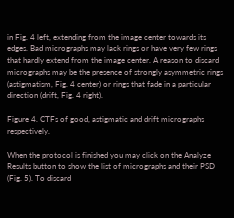in Fig. 4 left, extending from the image center towards its edges. Bad micrographs may lack rings or have very few rings that hardly extend from the image center. A reason to discard micrographs may be the presence of strongly asymmetric rings (astigmatism, Fig. 4 center) or rings that fade in a particular direction (drift, Fig. 4 right).

Figure 4. CTFs of good, astigmatic and drift micrographs respectively.

When the protocol is finished you may click on the Analyze Results button to show the list of micrographs and their PSD (Fig. 5). To discard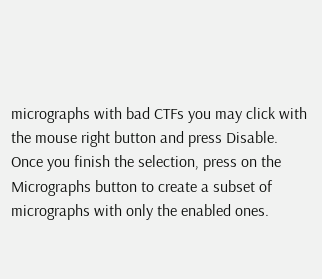micrographs with bad CTFs you may click with the mouse right button and press Disable. Once you finish the selection, press on the Micrographs button to create a subset of micrographs with only the enabled ones.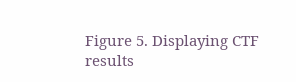Figure 5. Displaying CTF results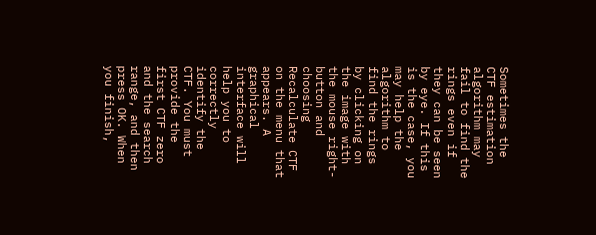Sometimes the CTF estimation algorithm may fail to find the rings even if they can be seen by eye. If this is the case, you may help the algorithm to find the rings by clicking on the image with the mouse right-button and choosing Recalculate CTF on the menu that appears. A graphical interface will help you to correctly identify the CTF. You must provide the first CTF zero and the search range, and then press OK. When you finish,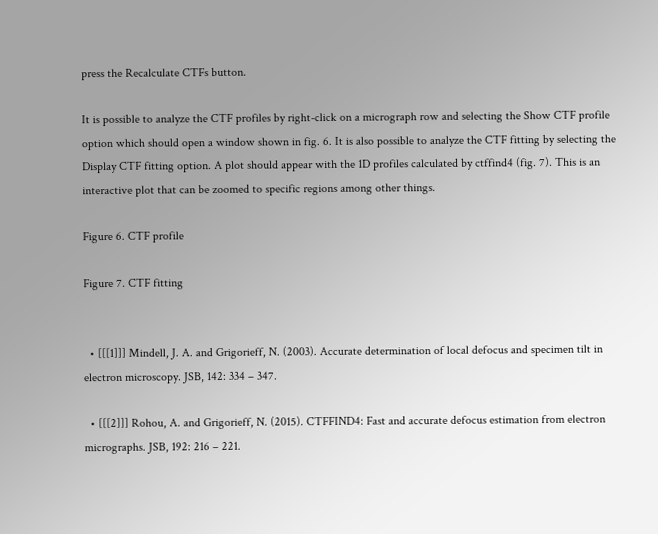press the Recalculate CTFs button.

It is possible to analyze the CTF profiles by right-click on a micrograph row and selecting the Show CTF profile option which should open a window shown in fig. 6. It is also possible to analyze the CTF fitting by selecting the Display CTF fitting option. A plot should appear with the 1D profiles calculated by ctffind4 (fig. 7). This is an interactive plot that can be zoomed to specific regions among other things.

Figure 6. CTF profile

Figure 7. CTF fitting


  • [[[1]]] Mindell, J. A. and Grigorieff, N. (2003). Accurate determination of local defocus and specimen tilt in electron microscopy. JSB, 142: 334 – 347.

  • [[[2]]] Rohou, A. and Grigorieff, N. (2015). CTFFIND4: Fast and accurate defocus estimation from electron micrographs. JSB, 192: 216 – 221.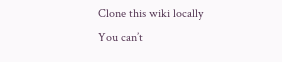Clone this wiki locally
You can’t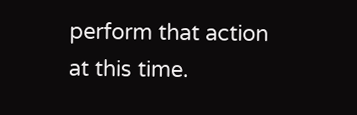perform that action at this time.